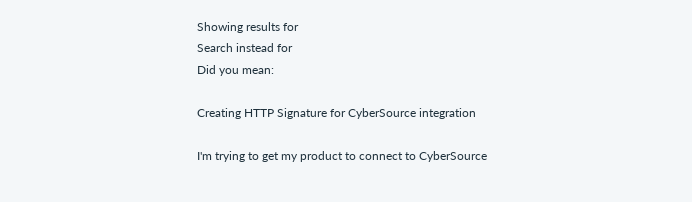Showing results for
Search instead for
Did you mean:

Creating HTTP Signature for CyberSource integration

I'm trying to get my product to connect to CyberSource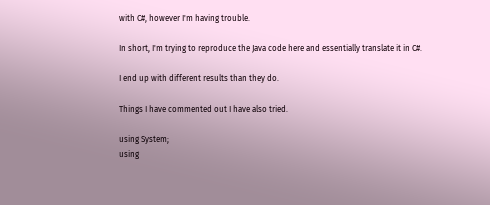with C#, however I'm having trouble.

In short, I'm trying to reproduce the Java code here and essentially translate it in C#.

I end up with different results than they do.

Things I have commented out I have also tried.

using System;
using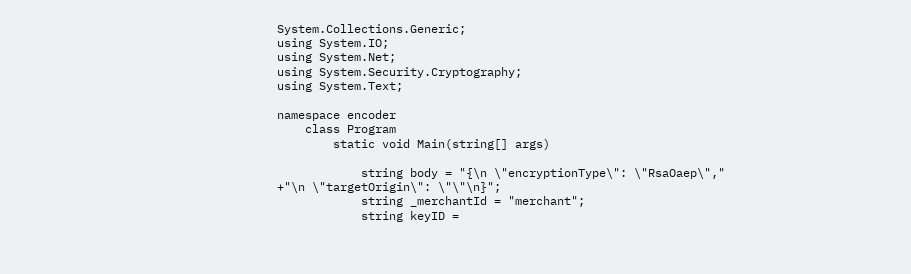System.Collections.Generic;
using System.IO;
using System.Net;
using System.Security.Cryptography;
using System.Text;

namespace encoder
    class Program
        static void Main(string[] args)

            string body = "{\n \"encryptionType\": \"RsaOaep\","
+"\n \"targetOrigin\": \"\"\n}";
            string _merchantId = "merchant";
            string keyID =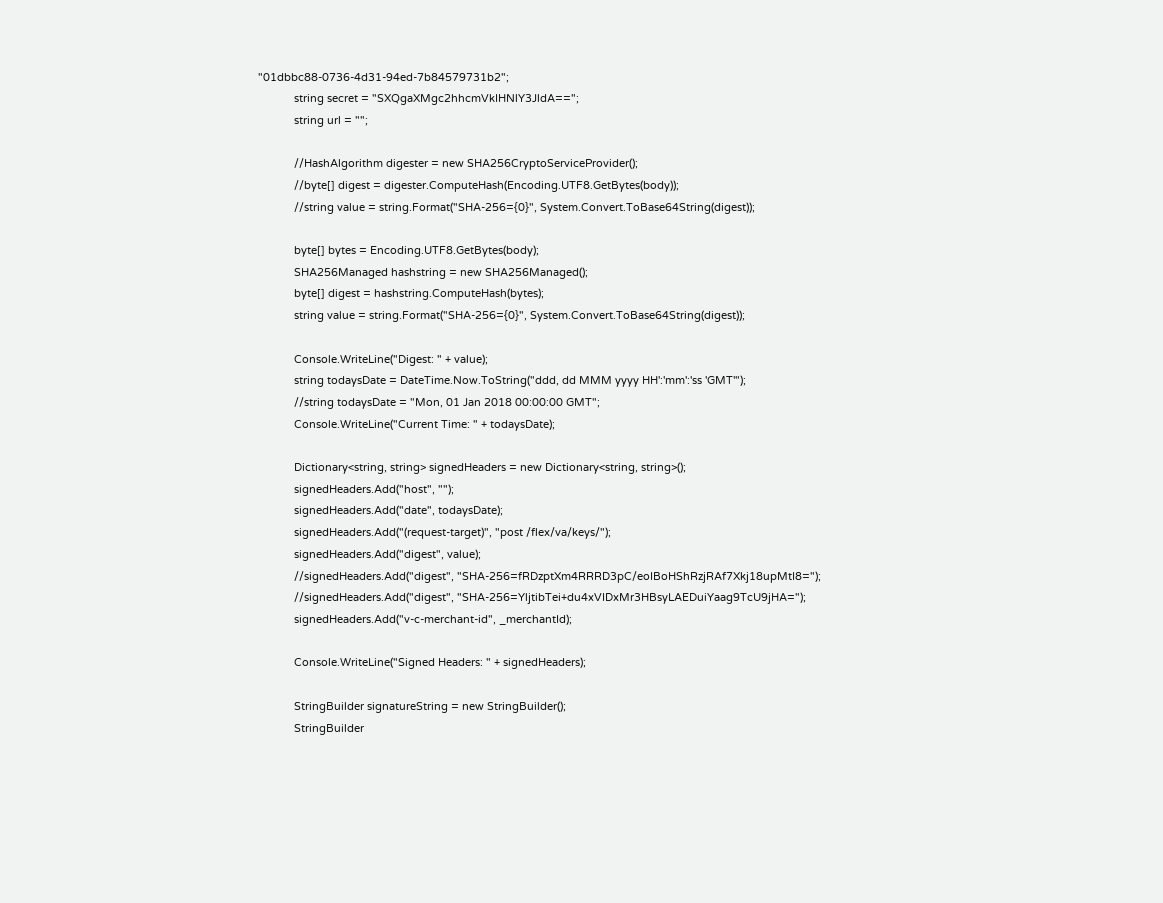"01dbbc88-0736-4d31-94ed-7b84579731b2";
            string secret = "SXQgaXMgc2hhcmVkIHNlY3JldA==";
            string url = "";

            //HashAlgorithm digester = new SHA256CryptoServiceProvider();
            //byte[] digest = digester.ComputeHash(Encoding.UTF8.GetBytes(body));
            //string value = string.Format("SHA-256={0}", System.Convert.ToBase64String(digest));

            byte[] bytes = Encoding.UTF8.GetBytes(body);
            SHA256Managed hashstring = new SHA256Managed();
            byte[] digest = hashstring.ComputeHash(bytes);
            string value = string.Format("SHA-256={0}", System.Convert.ToBase64String(digest));

            Console.WriteLine("Digest: " + value);
            string todaysDate = DateTime.Now.ToString("ddd, dd MMM yyyy HH':'mm':'ss 'GMT'");
            //string todaysDate = "Mon, 01 Jan 2018 00:00:00 GMT";
            Console.WriteLine("Current Time: " + todaysDate);

            Dictionary<string, string> signedHeaders = new Dictionary<string, string>();
            signedHeaders.Add("host", "");
            signedHeaders.Add("date", todaysDate);
            signedHeaders.Add("(request-target)", "post /flex/va/keys/");
            signedHeaders.Add("digest", value);
            //signedHeaders.Add("digest", "SHA-256=fRDzptXm4RRRD3pC/eoIBoHShRzjRAf7Xkj18upMtI8=");
            //signedHeaders.Add("digest", "SHA-256=YljtibTei+du4xVIDxMr3HBsyLAEDuiYaag9TcU9jHA=");
            signedHeaders.Add("v-c-merchant-id", _merchantId);

            Console.WriteLine("Signed Headers: " + signedHeaders);

            StringBuilder signatureString = new StringBuilder();
            StringBuilder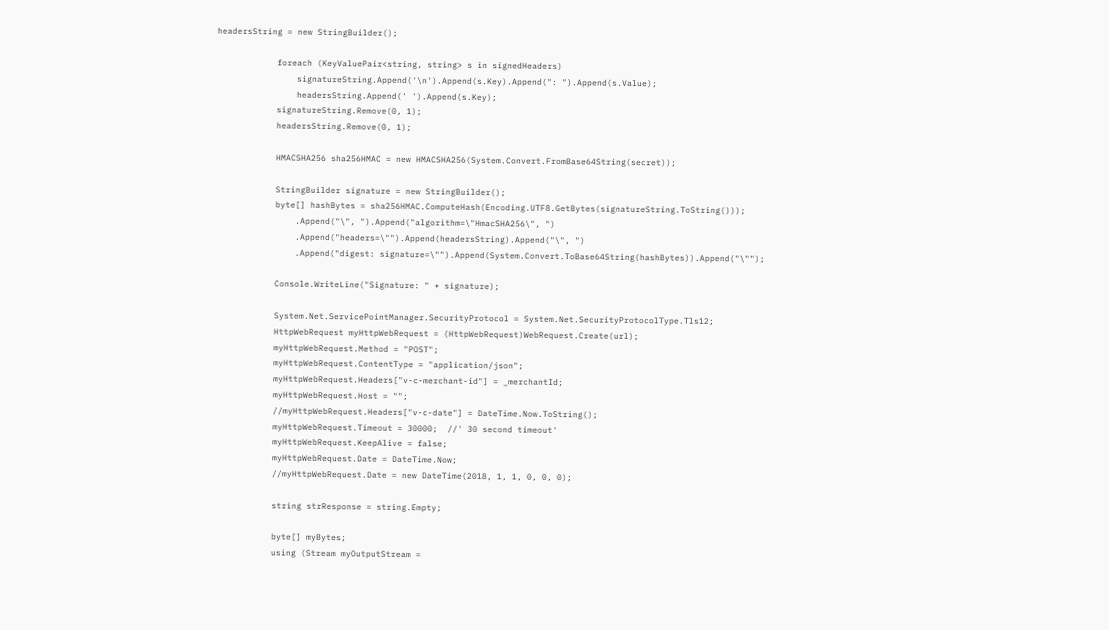headersString = new StringBuilder();

            foreach (KeyValuePair<string, string> s in signedHeaders)
                signatureString.Append('\n').Append(s.Key).Append(": ").Append(s.Value);
                headersString.Append(' ').Append(s.Key);
            signatureString.Remove(0, 1);
            headersString.Remove(0, 1);

            HMACSHA256 sha256HMAC = new HMACSHA256(System.Convert.FromBase64String(secret));

            StringBuilder signature = new StringBuilder();
            byte[] hashBytes = sha256HMAC.ComputeHash(Encoding.UTF8.GetBytes(signatureString.ToString()));
                .Append("\", ").Append("algorithm=\"HmacSHA256\", ")
                .Append("headers=\"").Append(headersString).Append("\", ")
                .Append("digest: signature=\"").Append(System.Convert.ToBase64String(hashBytes)).Append("\"");

            Console.WriteLine("Signature: " + signature);

            System.Net.ServicePointManager.SecurityProtocol = System.Net.SecurityProtocolType.Tls12;
            HttpWebRequest myHttpWebRequest = (HttpWebRequest)WebRequest.Create(url);
            myHttpWebRequest.Method = "POST";
            myHttpWebRequest.ContentType = "application/json";
            myHttpWebRequest.Headers["v-c-merchant-id"] = _merchantId;
            myHttpWebRequest.Host = "";
            //myHttpWebRequest.Headers["v-c-date"] = DateTime.Now.ToString();
            myHttpWebRequest.Timeout = 30000;  //' 30 second timeout'
            myHttpWebRequest.KeepAlive = false;
            myHttpWebRequest.Date = DateTime.Now;
            //myHttpWebRequest.Date = new DateTime(2018, 1, 1, 0, 0, 0);

            string strResponse = string.Empty;

            byte[] myBytes;
            using (Stream myOutputStream =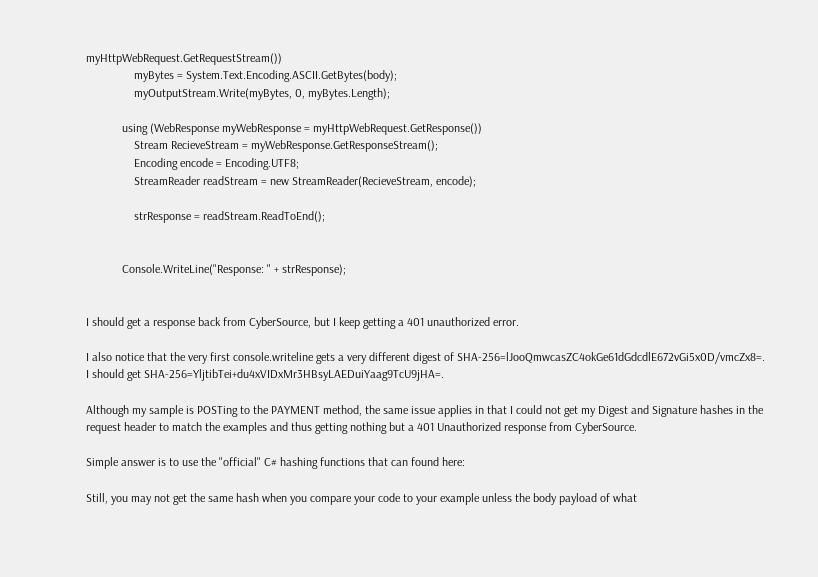myHttpWebRequest.GetRequestStream())
                myBytes = System.Text.Encoding.ASCII.GetBytes(body);
                myOutputStream.Write(myBytes, 0, myBytes.Length);

            using (WebResponse myWebResponse = myHttpWebRequest.GetResponse())
                Stream RecieveStream = myWebResponse.GetResponseStream();
                Encoding encode = Encoding.UTF8;
                StreamReader readStream = new StreamReader(RecieveStream, encode);

                strResponse = readStream.ReadToEnd();


            Console.WriteLine("Response: " + strResponse);


I should get a response back from CyberSource, but I keep getting a 401 unauthorized error.

I also notice that the very first console.writeline gets a very different digest of SHA-256=lJooQmwcasZC4okGe61dGdcdlE672vGi5x0D/vmcZx8=.
I should get SHA-256=YljtibTei+du4xVIDxMr3HBsyLAEDuiYaag9TcU9jHA=.

Although my sample is POSTing to the PAYMENT method, the same issue applies in that I could not get my Digest and Signature hashes in the request header to match the examples and thus getting nothing but a 401 Unauthorized response from CyberSource.

Simple answer is to use the "official" C# hashing functions that can found here:

Still, you may not get the same hash when you compare your code to your example unless the body payload of what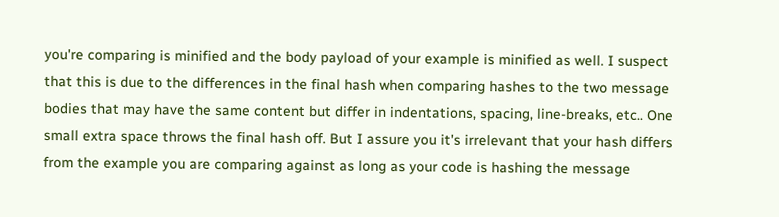you're comparing is minified and the body payload of your example is minified as well. I suspect that this is due to the differences in the final hash when comparing hashes to the two message bodies that may have the same content but differ in indentations, spacing, line-breaks, etc.. One small extra space throws the final hash off. But I assure you it's irrelevant that your hash differs from the example you are comparing against as long as your code is hashing the message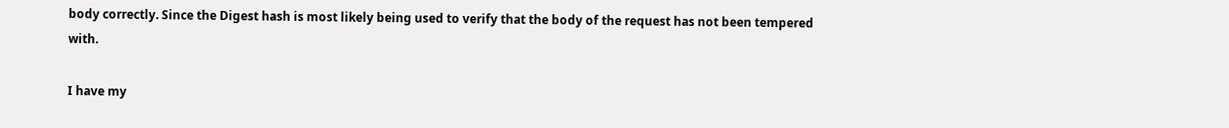body correctly. Since the Digest hash is most likely being used to verify that the body of the request has not been tempered with.

I have my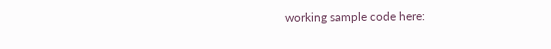working sample code here: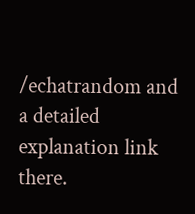/echatrandom and a detailed explanation link there.